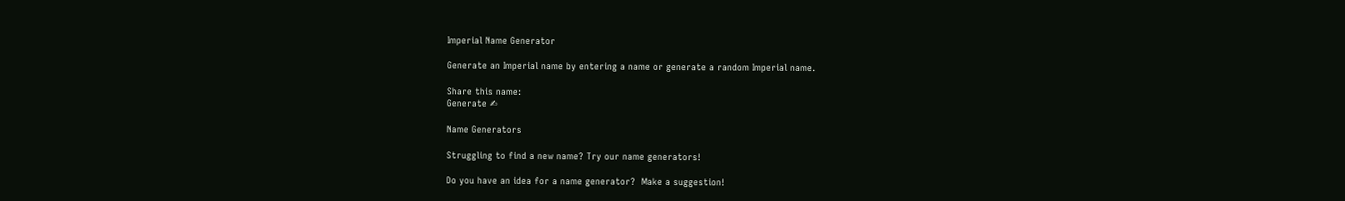Imperial Name Generator

Generate an Imperial name by entering a name or generate a random Imperial name.

Share this name:
Generate ✍

Name Generators

Struggling to find a new name? Try our name generators!

Do you have an idea for a name generator?  Make a suggestion!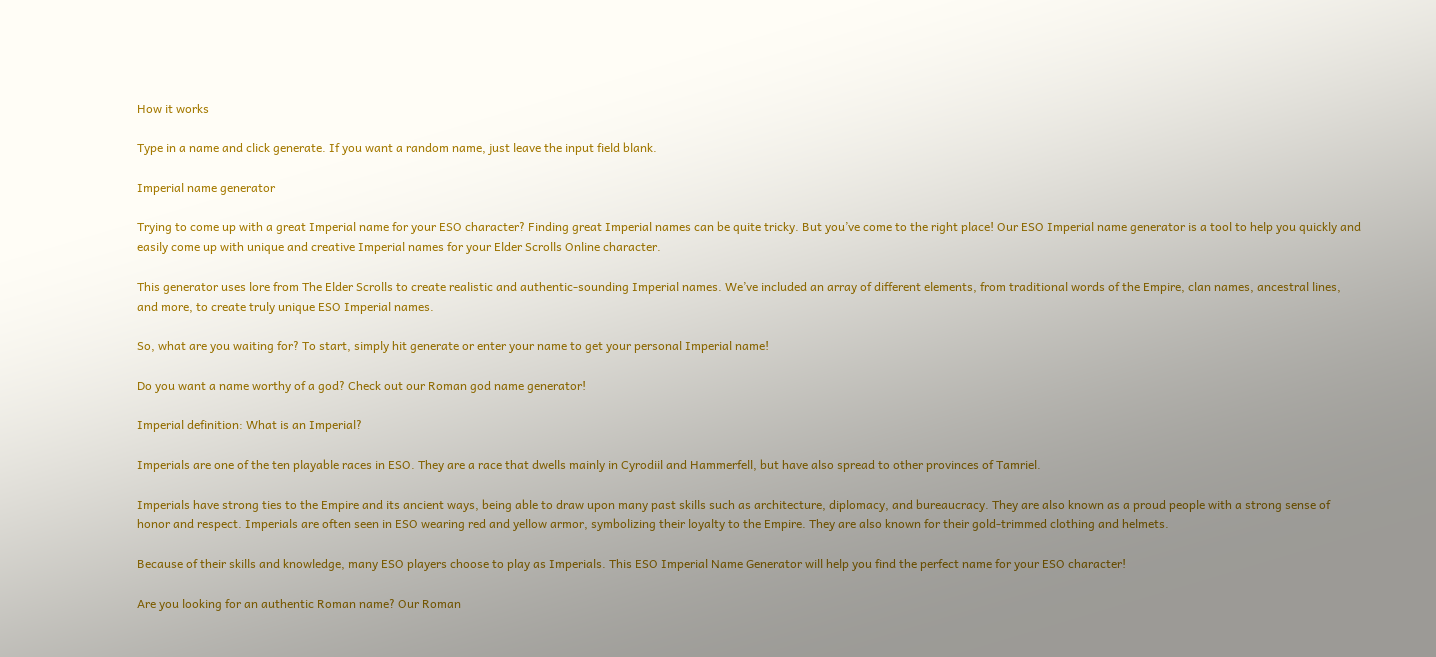How it works

Type in a name and click generate. If you want a random name, just leave the input field blank.

Imperial name generator

Trying to come up with a great Imperial name for your ESO character? Finding great Imperial names can be quite tricky. But you’ve come to the right place! Our ESO Imperial name generator is a tool to help you quickly and easily come up with unique and creative Imperial names for your Elder Scrolls Online character.

This generator uses lore from The Elder Scrolls to create realistic and authentic-sounding Imperial names. We’ve included an array of different elements, from traditional words of the Empire, clan names, ancestral lines, and more, to create truly unique ESO Imperial names.

So, what are you waiting for? To start, simply hit generate or enter your name to get your personal Imperial name!

Do you want a name worthy of a god? Check out our Roman god name generator!

Imperial definition: What is an Imperial?

Imperials are one of the ten playable races in ESO. They are a race that dwells mainly in Cyrodiil and Hammerfell, but have also spread to other provinces of Tamriel.

Imperials have strong ties to the Empire and its ancient ways, being able to draw upon many past skills such as architecture, diplomacy, and bureaucracy. They are also known as a proud people with a strong sense of honor and respect. Imperials are often seen in ESO wearing red and yellow armor, symbolizing their loyalty to the Empire. They are also known for their gold-trimmed clothing and helmets.

Because of their skills and knowledge, many ESO players choose to play as Imperials. This ESO Imperial Name Generator will help you find the perfect name for your ESO character!

Are you looking for an authentic Roman name? Our Roman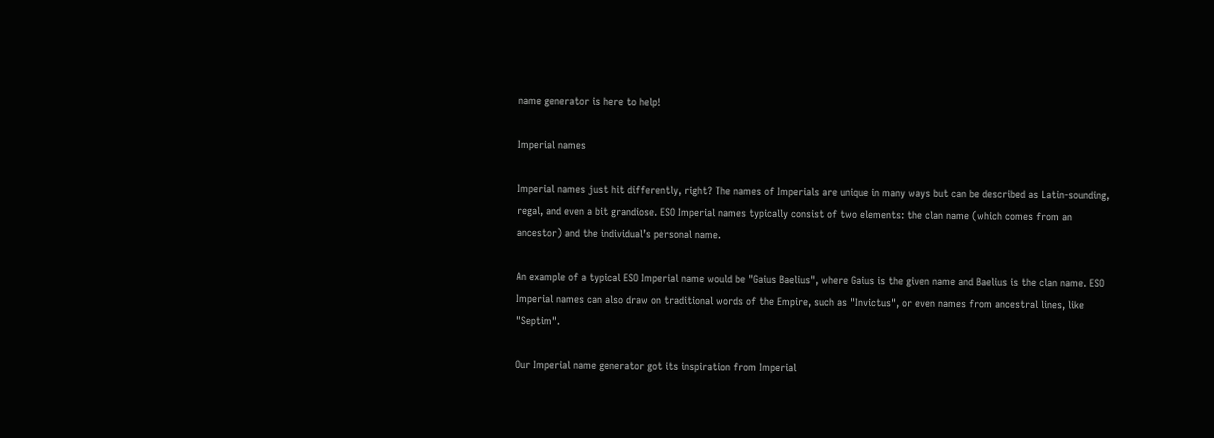name generator is here to help!

Imperial names

Imperial names just hit differently, right? The names of Imperials are unique in many ways but can be described as Latin-sounding, regal, and even a bit grandiose. ESO Imperial names typically consist of two elements: the clan name (which comes from an ancestor) and the individual’s personal name.

An example of a typical ESO Imperial name would be "Gaius Baelius", where Gaius is the given name and Baelius is the clan name. ESO Imperial names can also draw on traditional words of the Empire, such as "Invictus", or even names from ancestral lines, like "Septim".

Our Imperial name generator got its inspiration from Imperial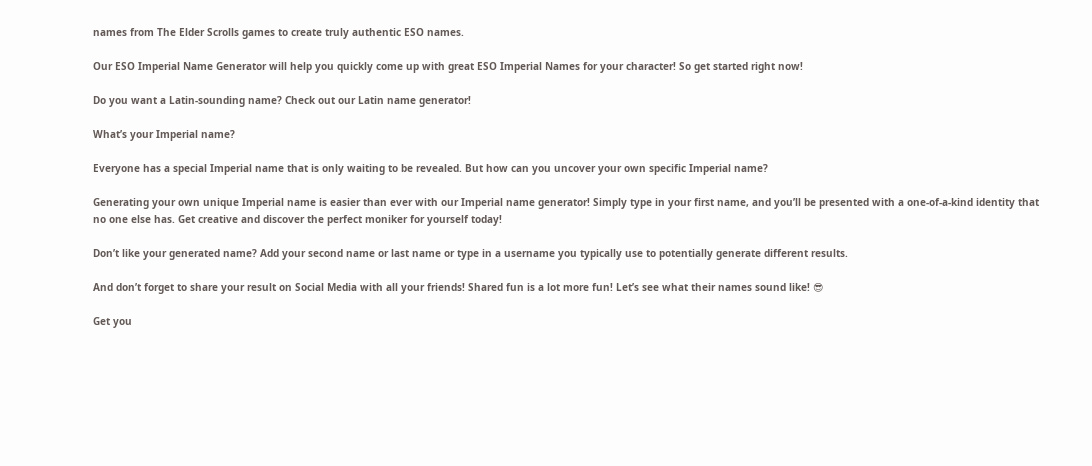names from The Elder Scrolls games to create truly authentic ESO names.

Our ESO Imperial Name Generator will help you quickly come up with great ESO Imperial Names for your character! So get started right now!

Do you want a Latin-sounding name? Check out our Latin name generator!

What’s your Imperial name?

Everyone has a special Imperial name that is only waiting to be revealed. But how can you uncover your own specific Imperial name?

Generating your own unique Imperial name is easier than ever with our Imperial name generator! Simply type in your first name, and you’ll be presented with a one-of-a-kind identity that no one else has. Get creative and discover the perfect moniker for yourself today!

Don’t like your generated name? Add your second name or last name or type in a username you typically use to potentially generate different results.

And don’t forget to share your result on Social Media with all your friends! Shared fun is a lot more fun! Let’s see what their names sound like! 😎

Get you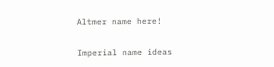Altmer name here!

Imperial name ideas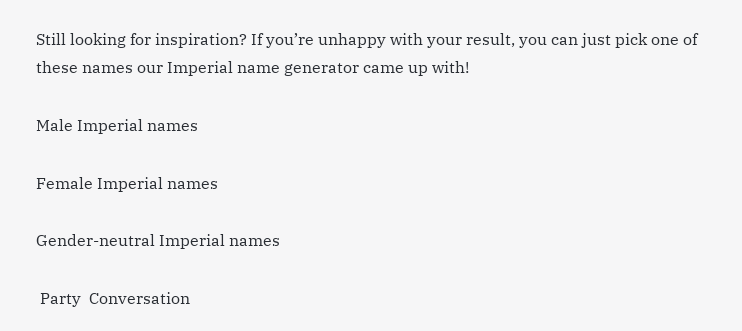Still looking for inspiration? If you’re unhappy with your result, you can just pick one of these names our Imperial name generator came up with!

Male Imperial names

Female Imperial names

Gender-neutral Imperial names

 Party  Conversation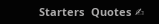Starters  Quotes ✍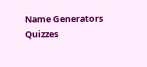Name Generators  Quizzes